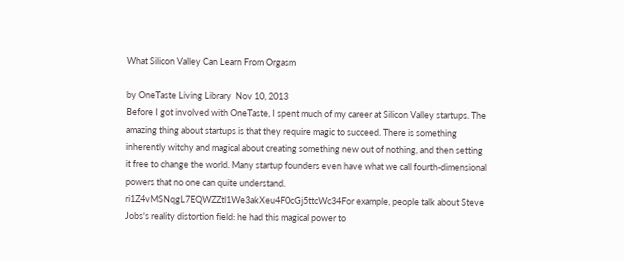What Silicon Valley Can Learn From Orgasm

by OneTaste Living Library  Nov 10, 2013
Before I got involved with OneTaste, I spent much of my career at Silicon Valley startups. The amazing thing about startups is that they require magic to succeed. There is something inherently witchy and magical about creating something new out of nothing, and then setting it free to change the world. Many startup founders even have what we call fourth-dimensional powers that no one can quite understand. ri1Z4vMSNqgL7EQWZZtl1We3akXeu4F0cGj5ttcWc34For example, people talk about Steve Jobs's reality distortion field: he had this magical power to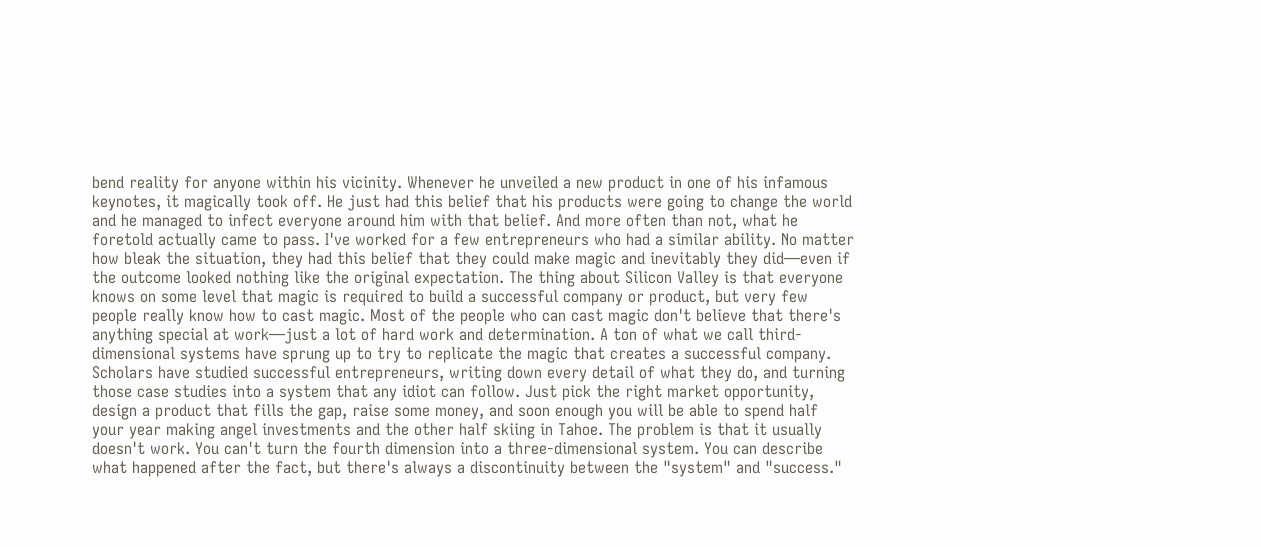bend reality for anyone within his vicinity. Whenever he unveiled a new product in one of his infamous keynotes, it magically took off. He just had this belief that his products were going to change the world and he managed to infect everyone around him with that belief. And more often than not, what he foretold actually came to pass. I've worked for a few entrepreneurs who had a similar ability. No matter how bleak the situation, they had this belief that they could make magic and inevitably they did—even if the outcome looked nothing like the original expectation. The thing about Silicon Valley is that everyone knows on some level that magic is required to build a successful company or product, but very few people really know how to cast magic. Most of the people who can cast magic don't believe that there's anything special at work—just a lot of hard work and determination. A ton of what we call third-dimensional systems have sprung up to try to replicate the magic that creates a successful company. Scholars have studied successful entrepreneurs, writing down every detail of what they do, and turning those case studies into a system that any idiot can follow. Just pick the right market opportunity, design a product that fills the gap, raise some money, and soon enough you will be able to spend half your year making angel investments and the other half skiing in Tahoe. The problem is that it usually doesn't work. You can't turn the fourth dimension into a three-dimensional system. You can describe what happened after the fact, but there's always a discontinuity between the "system" and "success."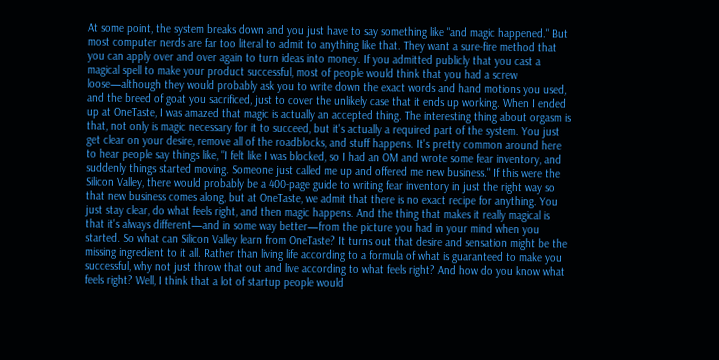At some point, the system breaks down and you just have to say something like "and magic happened." But most computer nerds are far too literal to admit to anything like that. They want a sure-fire method that you can apply over and over again to turn ideas into money. If you admitted publicly that you cast a magical spell to make your product successful, most of people would think that you had a screw loose—although they would probably ask you to write down the exact words and hand motions you used, and the breed of goat you sacrificed, just to cover the unlikely case that it ends up working. When I ended up at OneTaste, I was amazed that magic is actually an accepted thing. The interesting thing about orgasm is that, not only is magic necessary for it to succeed, but it's actually a required part of the system. You just get clear on your desire, remove all of the roadblocks, and stuff happens. It's pretty common around here to hear people say things like, "I felt like I was blocked, so I had an OM and wrote some fear inventory, and suddenly things started moving. Someone just called me up and offered me new business." If this were the Silicon Valley, there would probably be a 400-page guide to writing fear inventory in just the right way so that new business comes along, but at OneTaste, we admit that there is no exact recipe for anything. You just stay clear, do what feels right, and then magic happens. And the thing that makes it really magical is that it's always different—and in some way better—from the picture you had in your mind when you started. So what can Silicon Valley learn from OneTaste? It turns out that desire and sensation might be the missing ingredient to it all. Rather than living life according to a formula of what is guaranteed to make you successful, why not just throw that out and live according to what feels right? And how do you know what feels right? Well, I think that a lot of startup people would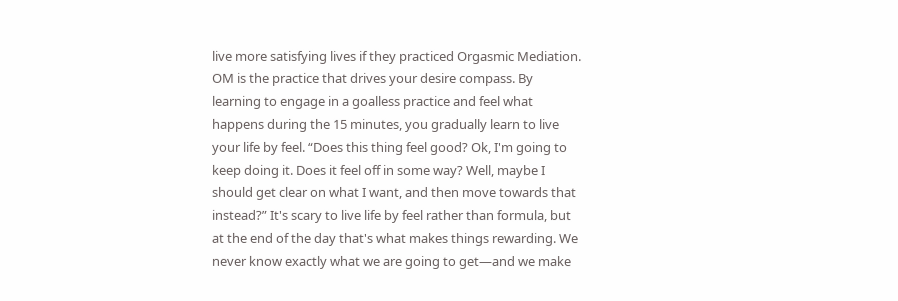live more satisfying lives if they practiced Orgasmic Mediation. OM is the practice that drives your desire compass. By learning to engage in a goalless practice and feel what happens during the 15 minutes, you gradually learn to live your life by feel. “Does this thing feel good? Ok, I'm going to keep doing it. Does it feel off in some way? Well, maybe I should get clear on what I want, and then move towards that instead?” It's scary to live life by feel rather than formula, but at the end of the day that's what makes things rewarding. We never know exactly what we are going to get—and we make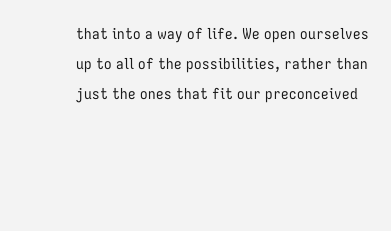that into a way of life. We open ourselves up to all of the possibilities, rather than just the ones that fit our preconceived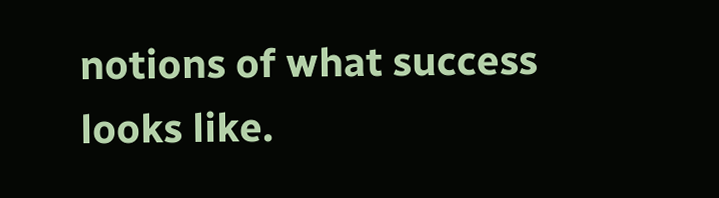notions of what success looks like.